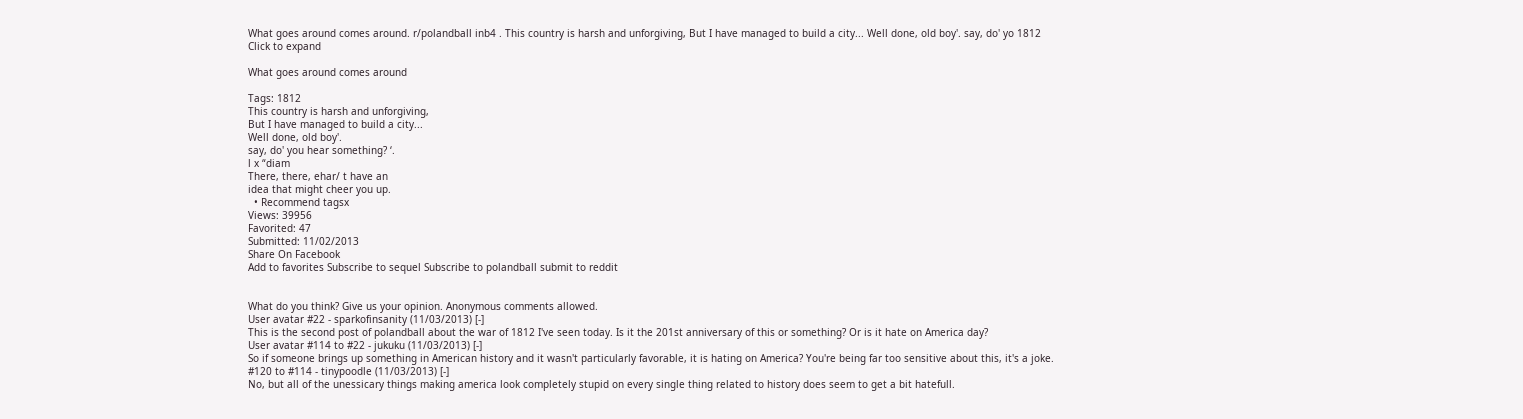What goes around comes around. r/polandball inb4 . This country is harsh and unforgiving, But I have managed to build a city... Well done, old boy'. say, do' yo 1812
Click to expand

What goes around comes around

Tags: 1812
This country is harsh and unforgiving,
But I have managed to build a city...
Well done, old boy'.
say, do' you hear something? ‘.
l x “diam
There, there, ehar/ t have an
idea that might cheer you up.
  • Recommend tagsx
Views: 39956
Favorited: 47
Submitted: 11/02/2013
Share On Facebook
Add to favorites Subscribe to sequel Subscribe to polandball submit to reddit


What do you think? Give us your opinion. Anonymous comments allowed.
User avatar #22 - sparkofinsanity (11/03/2013) [-]
This is the second post of polandball about the war of 1812 I've seen today. Is it the 201st anniversary of this or something? Or is it hate on America day?
User avatar #114 to #22 - jukuku (11/03/2013) [-]
So if someone brings up something in American history and it wasn't particularly favorable, it is hating on America? You're being far too sensitive about this, it's a joke.
#120 to #114 - tinypoodle (11/03/2013) [-]
No, but all of the unessicary things making america look completely stupid on every single thing related to history does seem to get a bit hatefull.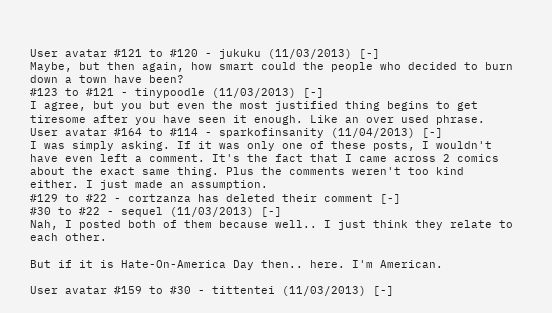User avatar #121 to #120 - jukuku (11/03/2013) [-]
Maybe, but then again, how smart could the people who decided to burn down a town have been?
#123 to #121 - tinypoodle (11/03/2013) [-]
I agree, but you but even the most justified thing begins to get tiresome after you have seen it enough. Like an over used phrase.
User avatar #164 to #114 - sparkofinsanity (11/04/2013) [-]
I was simply asking. If it was only one of these posts, I wouldn't have even left a comment. It's the fact that I came across 2 comics about the exact same thing. Plus the comments weren't too kind either. I just made an assumption.
#129 to #22 - cortzanza has deleted their comment [-]
#30 to #22 - sequel (11/03/2013) [-]
Nah, I posted both of them because well.. I just think they relate to each other.

But if it is Hate-On-America Day then.. here. I'm American.

User avatar #159 to #30 - tittentei (11/03/2013) [-]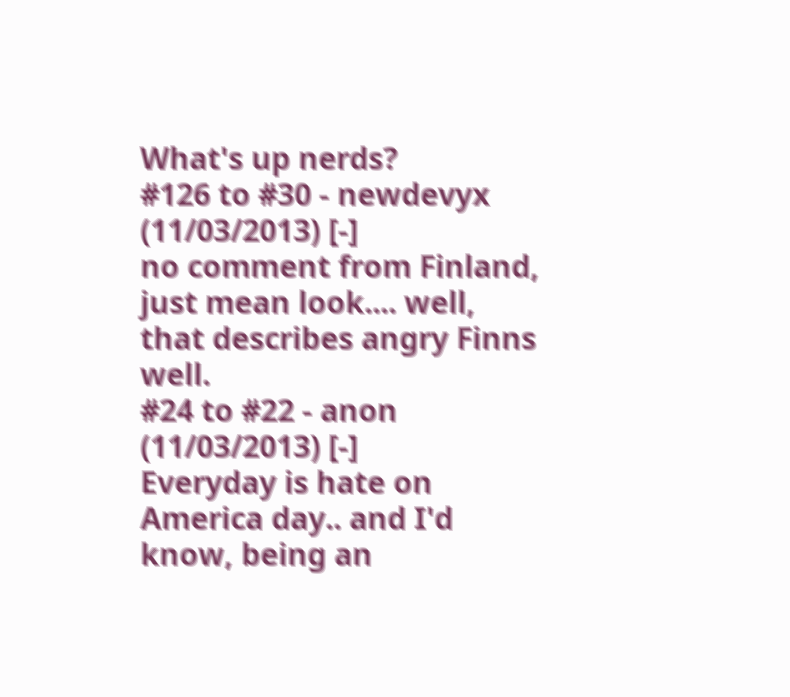What's up nerds?
#126 to #30 - newdevyx (11/03/2013) [-]
no comment from Finland, just mean look.... well, that describes angry Finns well.
#24 to #22 - anon (11/03/2013) [-]
Everyday is hate on America day.. and I'd know, being an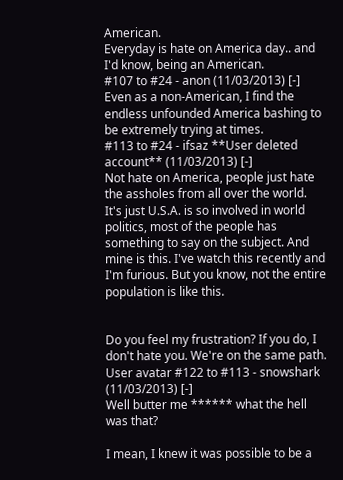American.
Everyday is hate on America day.. and I'd know, being an American.
#107 to #24 - anon (11/03/2013) [-]
Even as a non-American, I find the endless unfounded America bashing to be extremely trying at times.
#113 to #24 - ifsaz **User deleted account** (11/03/2013) [-]
Not hate on America, people just hate the assholes from all over the world. It's just U.S.A. is so involved in world politics, most of the people has something to say on the subject. And mine is this. I've watch this recently and I'm furious. But you know, not the entire population is like this.


Do you feel my frustration? If you do, I don't hate you. We're on the same path.
User avatar #122 to #113 - snowshark (11/03/2013) [-]
Well butter me ****** what the hell was that?

I mean, I knew it was possible to be a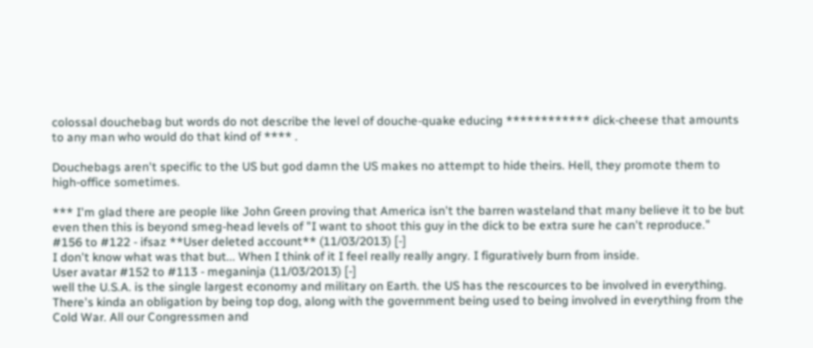colossal douchebag but words do not describe the level of douche-quake educing ************ dick-cheese that amounts to any man who would do that kind of **** .

Douchebags aren't specific to the US but god damn the US makes no attempt to hide theirs. Hell, they promote them to high-office sometimes.

*** I'm glad there are people like John Green proving that America isn't the barren wasteland that many believe it to be but even then this is beyond smeg-head levels of "I want to shoot this guy in the dick to be extra sure he can't reproduce."
#156 to #122 - ifsaz **User deleted account** (11/03/2013) [-]
I don't know what was that but... When I think of it I feel really really angry. I figuratively burn from inside.
User avatar #152 to #113 - meganinja (11/03/2013) [-]
well the U.S.A. is the single largest economy and military on Earth. the US has the rescources to be involved in everything. There's kinda an obligation by being top dog, along with the government being used to being involved in everything from the Cold War. All our Congressmen and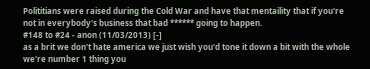Polititians were raised during the Cold War and have that mentaility that if you're not in everybody's business that bad ****** going to happen.
#148 to #24 - anon (11/03/2013) [-]
as a brit we don't hate america we just wish you'd tone it down a bit with the whole we're number 1 thing you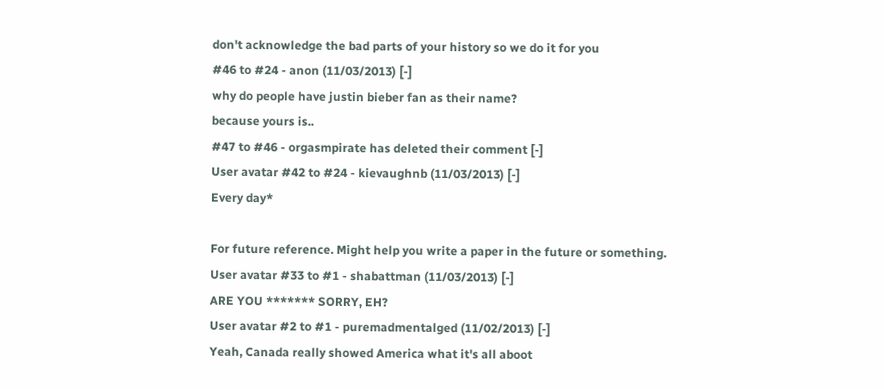don't acknowledge the bad parts of your history so we do it for you
#46 to #24 - anon (11/03/2013) [-]
why do people have justin bieber fan as their name?
because yours is..
#47 to #46 - orgasmpirate has deleted their comment [-]
User avatar #42 to #24 - kievaughnb (11/03/2013) [-]
Every day*

For future reference. Might help you write a paper in the future or something.
User avatar #33 to #1 - shabattman (11/03/2013) [-]
ARE YOU ******* SORRY, EH?
User avatar #2 to #1 - puremadmentalged (11/02/2013) [-]
Yeah, Canada really showed America what it's all aboot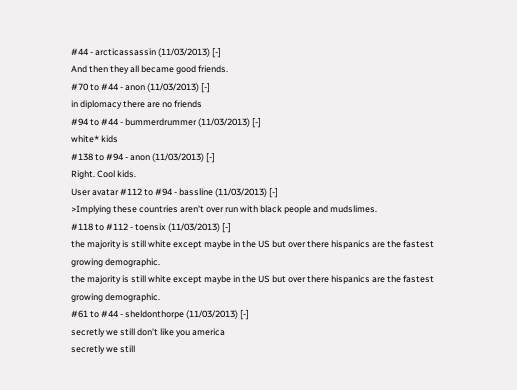#44 - arcticassassin (11/03/2013) [-]
And then they all became good friends.
#70 to #44 - anon (11/03/2013) [-]
in diplomacy there are no friends
#94 to #44 - bummerdrummer (11/03/2013) [-]
white* kids
#138 to #94 - anon (11/03/2013) [-]
Right. Cool kids.
User avatar #112 to #94 - bassline (11/03/2013) [-]
>Implying these countries aren't over run with black people and mudslimes.
#118 to #112 - toensix (11/03/2013) [-]
the majority is still white except maybe in the US but over there hispanics are the fastest growing demographic.
the majority is still white except maybe in the US but over there hispanics are the fastest growing demographic.
#61 to #44 - sheldonthorpe (11/03/2013) [-]
secretly we still don't like you america
secretly we still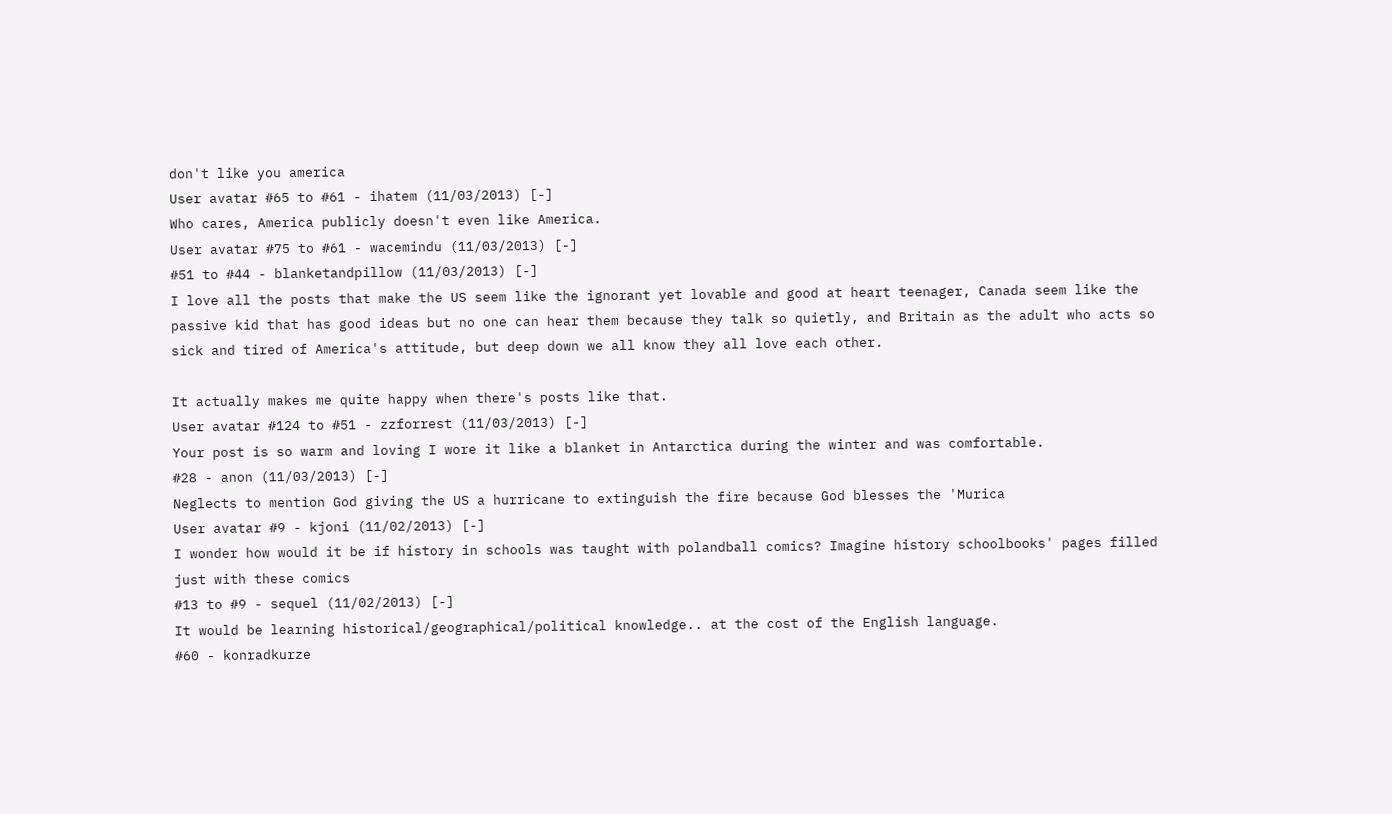don't like you america
User avatar #65 to #61 - ihatem (11/03/2013) [-]
Who cares, America publicly doesn't even like America.
User avatar #75 to #61 - wacemindu (11/03/2013) [-]
#51 to #44 - blanketandpillow (11/03/2013) [-]
I love all the posts that make the US seem like the ignorant yet lovable and good at heart teenager, Canada seem like the passive kid that has good ideas but no one can hear them because they talk so quietly, and Britain as the adult who acts so sick and tired of America's attitude, but deep down we all know they all love each other.

It actually makes me quite happy when there's posts like that.
User avatar #124 to #51 - zzforrest (11/03/2013) [-]
Your post is so warm and loving I wore it like a blanket in Antarctica during the winter and was comfortable.
#28 - anon (11/03/2013) [-]
Neglects to mention God giving the US a hurricane to extinguish the fire because God blesses the 'Murica
User avatar #9 - kjoni (11/02/2013) [-]
I wonder how would it be if history in schools was taught with polandball comics? Imagine history schoolbooks' pages filled just with these comics
#13 to #9 - sequel (11/02/2013) [-]
It would be learning historical/geographical/political knowledge.. at the cost of the English language.
#60 - konradkurze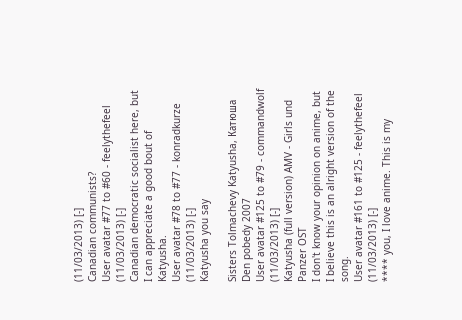(11/03/2013) [-]
Canadian communists?
User avatar #77 to #60 - feelythefeel (11/03/2013) [-]
Canadian democratic socialist here, but I can appreciate a good bout of Katyusha.
User avatar #78 to #77 - konradkurze (11/03/2013) [-]
Katyusha you say

Sisters Tolmachevy Katyusha, Катюша Den pobedy 2007
User avatar #125 to #79 - commandwolf (11/03/2013) [-]
Katyusha (full version) AMV - Girls und Panzer OST
I don't know your opinion on anime, but I believe this is an alright version of the song.
User avatar #161 to #125 - feelythefeel (11/03/2013) [-]
**** you, I love anime. This is my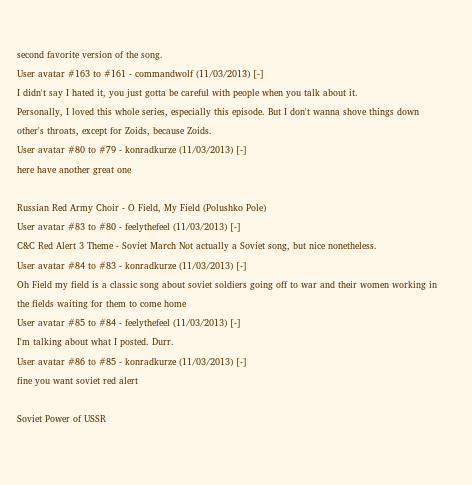second favorite version of the song.
User avatar #163 to #161 - commandwolf (11/03/2013) [-]
I didn't say I hated it, you just gotta be careful with people when you talk about it.
Personally, I loved this whole series, especially this episode. But I don't wanna shove things down other's throats, except for Zoids, because Zoids.
User avatar #80 to #79 - konradkurze (11/03/2013) [-]
here have another great one

Russian Red Army Choir - O Field, My Field (Polushko Pole)
User avatar #83 to #80 - feelythefeel (11/03/2013) [-]
C&C Red Alert 3 Theme - Soviet March Not actually a Soviet song, but nice nonetheless.
User avatar #84 to #83 - konradkurze (11/03/2013) [-]
Oh Field my field is a classic song about soviet soldiers going off to war and their women working in the fields waiting for them to come home
User avatar #85 to #84 - feelythefeel (11/03/2013) [-]
I'm talking about what I posted. Durr.
User avatar #86 to #85 - konradkurze (11/03/2013) [-]
fine you want soviet red alert

Soviet Power of USSR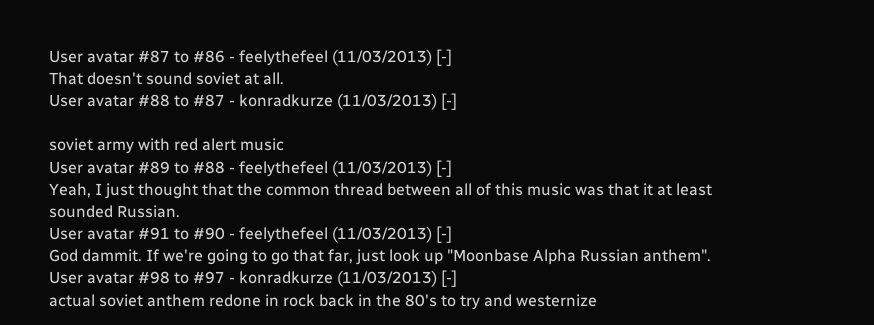User avatar #87 to #86 - feelythefeel (11/03/2013) [-]
That doesn't sound soviet at all.
User avatar #88 to #87 - konradkurze (11/03/2013) [-]

soviet army with red alert music
User avatar #89 to #88 - feelythefeel (11/03/2013) [-]
Yeah, I just thought that the common thread between all of this music was that it at least sounded Russian.
User avatar #91 to #90 - feelythefeel (11/03/2013) [-]
God dammit. If we're going to go that far, just look up "Moonbase Alpha Russian anthem".
User avatar #98 to #97 - konradkurze (11/03/2013) [-]
actual soviet anthem redone in rock back in the 80's to try and westernize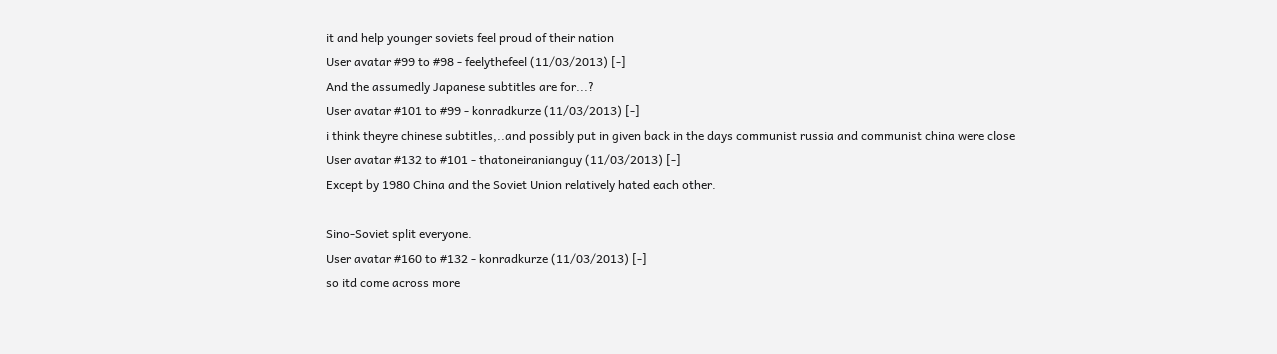it and help younger soviets feel proud of their nation
User avatar #99 to #98 - feelythefeel (11/03/2013) [-]
And the assumedly Japanese subtitles are for...?
User avatar #101 to #99 - konradkurze (11/03/2013) [-]
i think theyre chinese subtitles,..and possibly put in given back in the days communist russia and communist china were close
User avatar #132 to #101 - thatoneiranianguy (11/03/2013) [-]
Except by 1980 China and the Soviet Union relatively hated each other.

Sino-Soviet split everyone.
User avatar #160 to #132 - konradkurze (11/03/2013) [-]
so itd come across more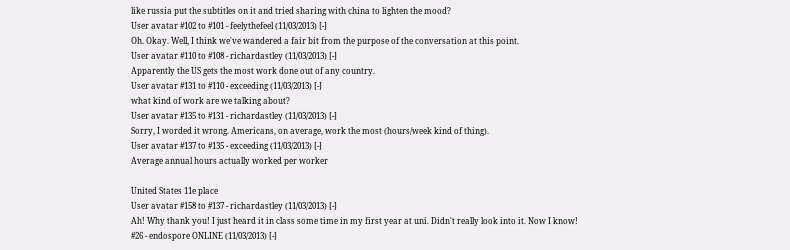like russia put the subtitles on it and tried sharing with china to lighten the mood?
User avatar #102 to #101 - feelythefeel (11/03/2013) [-]
Oh. Okay. Well, I think we've wandered a fair bit from the purpose of the conversation at this point.
User avatar #110 to #108 - richardastley (11/03/2013) [-]
Apparently the US gets the most work done out of any country.
User avatar #131 to #110 - exceeding (11/03/2013) [-]
what kind of work are we talking about?
User avatar #135 to #131 - richardastley (11/03/2013) [-]
Sorry, I worded it wrong. Americans, on average, work the most (hours/week kind of thing).
User avatar #137 to #135 - exceeding (11/03/2013) [-]
Average annual hours actually worked per worker

United States 11e place
User avatar #158 to #137 - richardastley (11/03/2013) [-]
Ah! Why thank you! I just heard it in class some time in my first year at uni. Didn't really look into it. Now I know!
#26 - endospore ONLINE (11/03/2013) [-]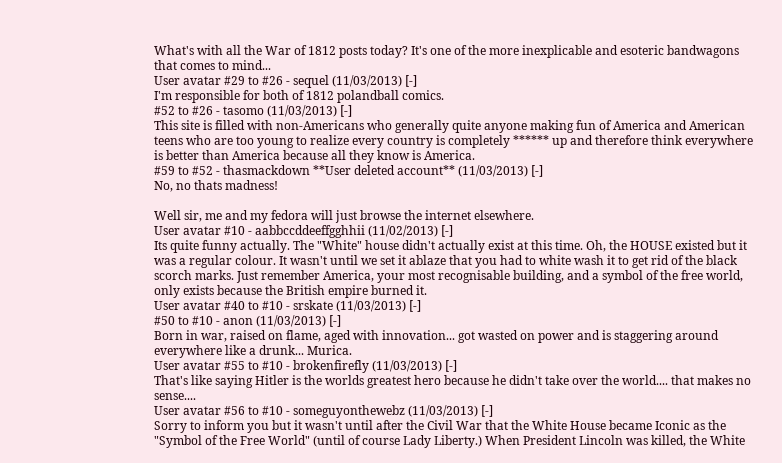What's with all the War of 1812 posts today? It's one of the more inexplicable and esoteric bandwagons that comes to mind...
User avatar #29 to #26 - sequel (11/03/2013) [-]
I'm responsible for both of 1812 polandball comics.
#52 to #26 - tasomo (11/03/2013) [-]
This site is filled with non-Americans who generally quite anyone making fun of America and American teens who are too young to realize every country is completely ****** up and therefore think everywhere is better than America because all they know is America.
#59 to #52 - thasmackdown **User deleted account** (11/03/2013) [-]
No, no thats madness!

Well sir, me and my fedora will just browse the internet elsewhere.
User avatar #10 - aabbccddeeffgghhii (11/02/2013) [-]
Its quite funny actually. The "White" house didn't actually exist at this time. Oh, the HOUSE existed but it was a regular colour. It wasn't until we set it ablaze that you had to white wash it to get rid of the black scorch marks. Just remember America, your most recognisable building, and a symbol of the free world, only exists because the British empire burned it.
User avatar #40 to #10 - srskate (11/03/2013) [-]
#50 to #10 - anon (11/03/2013) [-]
Born in war, raised on flame, aged with innovation... got wasted on power and is staggering around everywhere like a drunk... Murica.
User avatar #55 to #10 - brokenfirefly (11/03/2013) [-]
That's like saying Hitler is the worlds greatest hero because he didn't take over the world.... that makes no sense....
User avatar #56 to #10 - someguyonthewebz (11/03/2013) [-]
Sorry to inform you but it wasn't until after the Civil War that the White House became Iconic as the "Symbol of the Free World" (until of course Lady Liberty.) When President Lincoln was killed, the White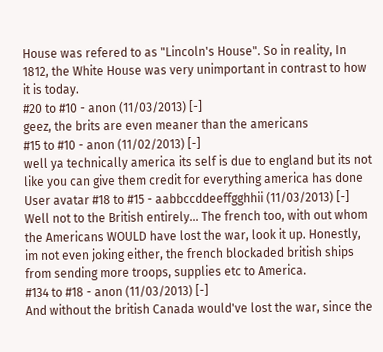House was refered to as "Lincoln's House". So in reality, In 1812, the White House was very unimportant in contrast to how it is today.
#20 to #10 - anon (11/03/2013) [-]
geez, the brits are even meaner than the americans
#15 to #10 - anon (11/02/2013) [-]
well ya technically america its self is due to england but its not like you can give them credit for everything america has done
User avatar #18 to #15 - aabbccddeeffgghhii (11/03/2013) [-]
Well not to the British entirely... The french too, with out whom the Americans WOULD have lost the war, look it up. Honestly, im not even joking either, the french blockaded british ships from sending more troops, supplies etc to America.
#134 to #18 - anon (11/03/2013) [-]
And without the british Canada would've lost the war, since the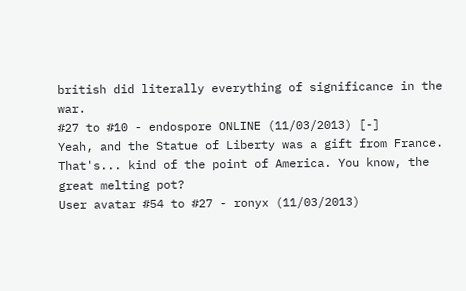british did literally everything of significance in the war.
#27 to #10 - endospore ONLINE (11/03/2013) [-]
Yeah, and the Statue of Liberty was a gift from France. That's... kind of the point of America. You know, the great melting pot?
User avatar #54 to #27 - ronyx (11/03/2013)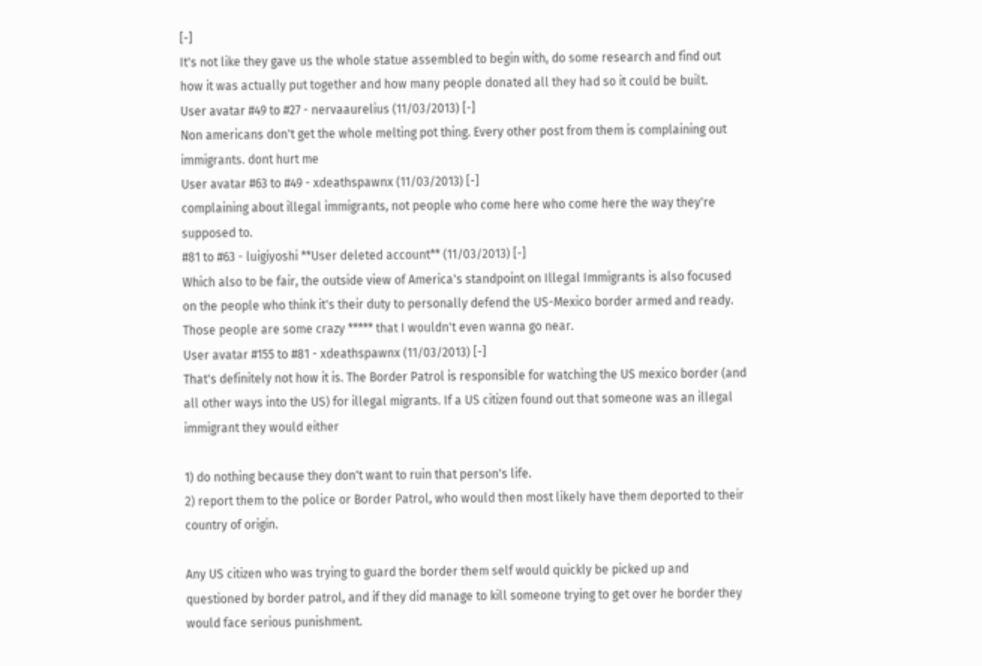[-]
It's not like they gave us the whole statue assembled to begin with, do some research and find out how it was actually put together and how many people donated all they had so it could be built.
User avatar #49 to #27 - nervaaurelius (11/03/2013) [-]
Non americans don't get the whole melting pot thing. Every other post from them is complaining out immigrants. dont hurt me
User avatar #63 to #49 - xdeathspawnx (11/03/2013) [-]
complaining about illegal immigrants, not people who come here who come here the way they're supposed to.
#81 to #63 - luigiyoshi **User deleted account** (11/03/2013) [-]
Which also to be fair, the outside view of America's standpoint on Illegal Immigrants is also focused on the people who think it's their duty to personally defend the US-Mexico border armed and ready. Those people are some crazy ***** that I wouldn't even wanna go near.
User avatar #155 to #81 - xdeathspawnx (11/03/2013) [-]
That's definitely not how it is. The Border Patrol is responsible for watching the US mexico border (and all other ways into the US) for illegal migrants. If a US citizen found out that someone was an illegal immigrant they would either

1) do nothing because they don't want to ruin that person's life.
2) report them to the police or Border Patrol, who would then most likely have them deported to their country of origin.

Any US citizen who was trying to guard the border them self would quickly be picked up and questioned by border patrol, and if they did manage to kill someone trying to get over he border they would face serious punishment.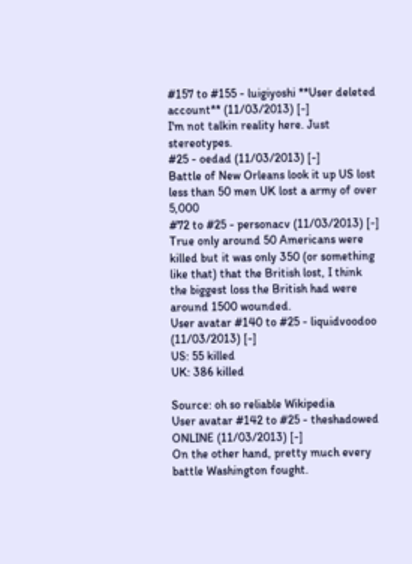#157 to #155 - luigiyoshi **User deleted account** (11/03/2013) [-]
I'm not talkin reality here. Just stereotypes.
#25 - oedad (11/03/2013) [-]
Battle of New Orleans look it up US lost less than 50 men UK lost a army of over 5,000
#72 to #25 - personacv (11/03/2013) [-]
True only around 50 Americans were killed but it was only 350 (or something like that) that the British lost, I think the biggest loss the British had were around 1500 wounded.
User avatar #140 to #25 - liquidvoodoo (11/03/2013) [-]
US: 55 killed
UK: 386 killed

Source: oh so reliable Wikipedia
User avatar #142 to #25 - theshadowed ONLINE (11/03/2013) [-]
On the other hand, pretty much every battle Washington fought.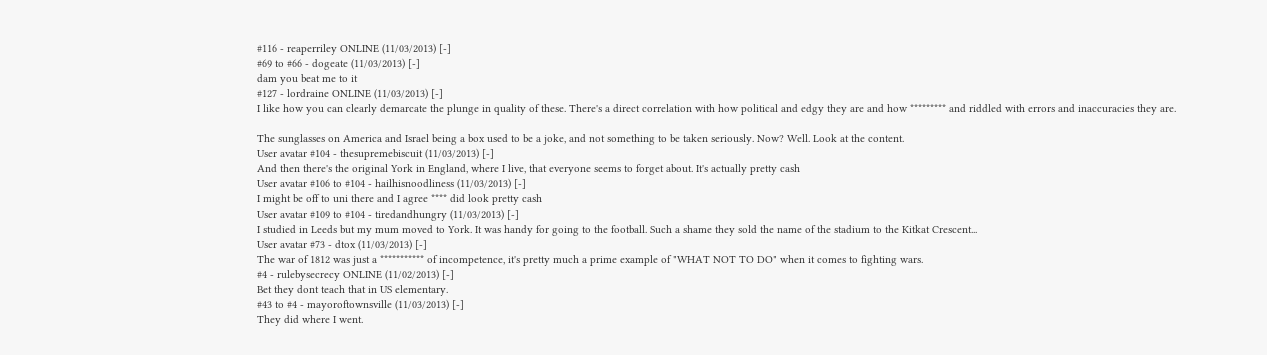#116 - reaperriley ONLINE (11/03/2013) [-]
#69 to #66 - dogeate (11/03/2013) [-]
dam you beat me to it
#127 - lordraine ONLINE (11/03/2013) [-]
I like how you can clearly demarcate the plunge in quality of these. There's a direct correlation with how political and edgy they are and how ********* and riddled with errors and inaccuracies they are.

The sunglasses on America and Israel being a box used to be a joke, and not something to be taken seriously. Now? Well. Look at the content.
User avatar #104 - thesupremebiscuit (11/03/2013) [-]
And then there's the original York in England, where I live, that everyone seems to forget about. It's actually pretty cash
User avatar #106 to #104 - hailhisnoodliness (11/03/2013) [-]
I might be off to uni there and I agree **** did look pretty cash
User avatar #109 to #104 - tiredandhungry (11/03/2013) [-]
I studied in Leeds but my mum moved to York. It was handy for going to the football. Such a shame they sold the name of the stadium to the Kitkat Crescent...
User avatar #73 - dtox (11/03/2013) [-]
The war of 1812 was just a *********** of incompetence, it's pretty much a prime example of "WHAT NOT TO DO" when it comes to fighting wars.
#4 - rulebysecrecy ONLINE (11/02/2013) [-]
Bet they dont teach that in US elementary.
#43 to #4 - mayoroftownsville (11/03/2013) [-]
They did where I went.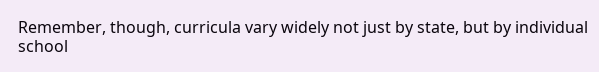Remember, though, curricula vary widely not just by state, but by individual school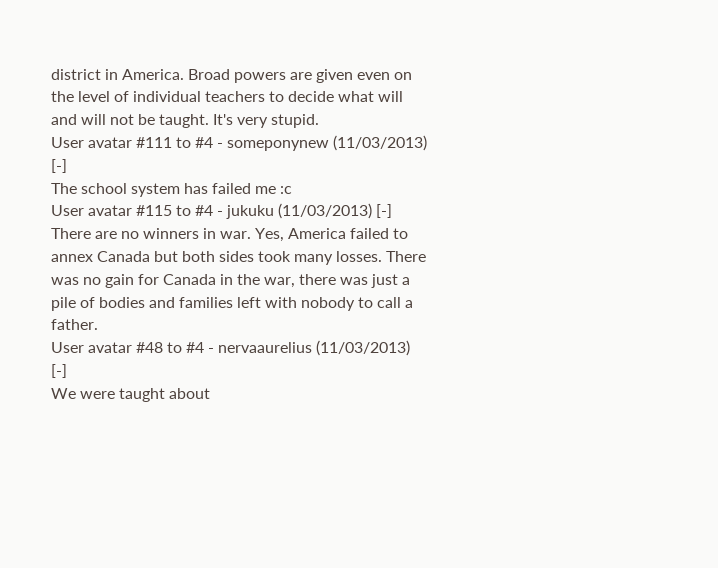district in America. Broad powers are given even on the level of individual teachers to decide what will and will not be taught. It's very stupid.
User avatar #111 to #4 - someponynew (11/03/2013) [-]
The school system has failed me :c
User avatar #115 to #4 - jukuku (11/03/2013) [-]
There are no winners in war. Yes, America failed to annex Canada but both sides took many losses. There was no gain for Canada in the war, there was just a pile of bodies and families left with nobody to call a father.
User avatar #48 to #4 - nervaaurelius (11/03/2013) [-]
We were taught about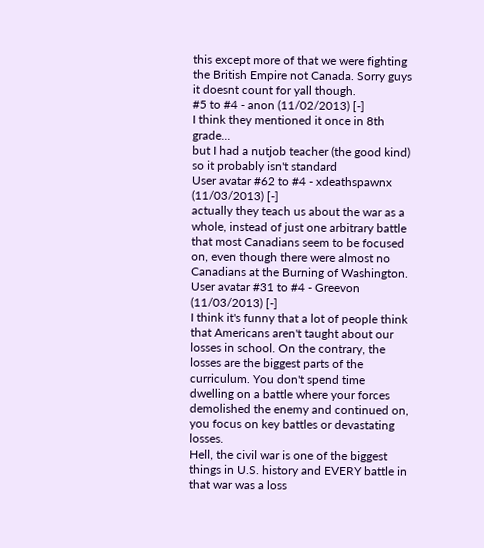this except more of that we were fighting the British Empire not Canada. Sorry guys it doesnt count for yall though.
#5 to #4 - anon (11/02/2013) [-]
I think they mentioned it once in 8th grade...
but I had a nutjob teacher (the good kind) so it probably isn't standard
User avatar #62 to #4 - xdeathspawnx (11/03/2013) [-]
actually they teach us about the war as a whole, instead of just one arbitrary battle that most Canadians seem to be focused on, even though there were almost no Canadians at the Burning of Washington.
User avatar #31 to #4 - Greevon (11/03/2013) [-]
I think it's funny that a lot of people think that Americans aren't taught about our losses in school. On the contrary, the losses are the biggest parts of the curriculum. You don't spend time dwelling on a battle where your forces demolished the enemy and continued on, you focus on key battles or devastating losses.
Hell, the civil war is one of the biggest things in U.S. history and EVERY battle in that war was a loss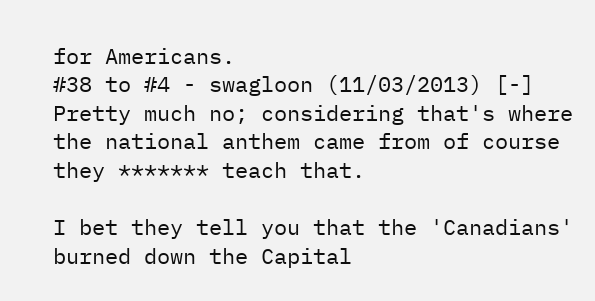for Americans.
#38 to #4 - swagloon (11/03/2013) [-]
Pretty much no; considering that's where the national anthem came from of course they ******* teach that.

I bet they tell you that the 'Canadians' burned down the Capital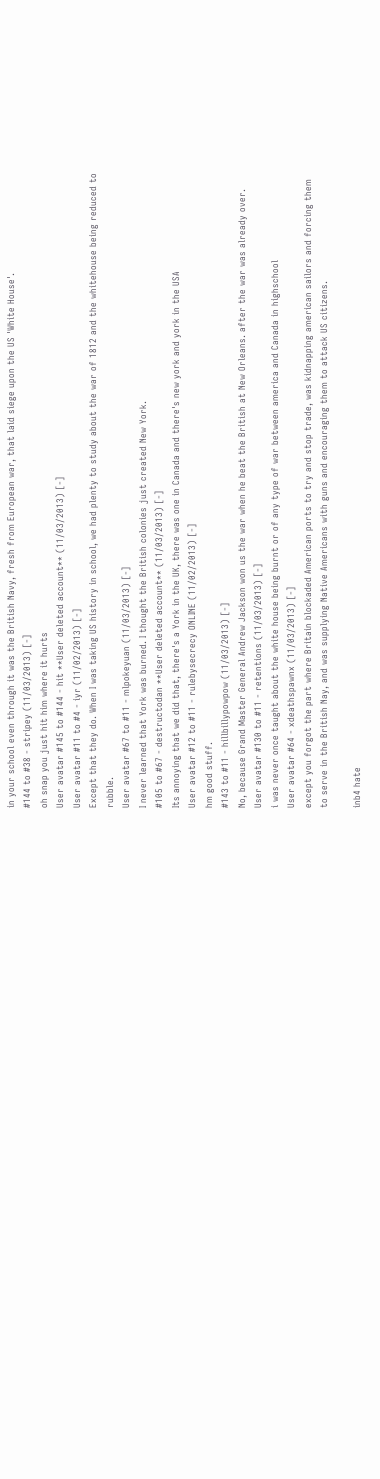in your school even through it was the British Navy, fresh from European war, that laid siege upon the US 'White House'.
#144 to #38 - stripey (11/03/2013) [-]
oh snap you just hit him where it hurts
User avatar #145 to #144 - hit **User deleted account** (11/03/2013) [-]
User avatar #11 to #4 - iyr (11/02/2013) [-]
Except that they do. When I was taking US history in school, we had plenty to study about the war of 1812 and the whitehouse being reduced to rubble.
User avatar #67 to #11 - mlpokeyuan (11/03/2013) [-]
I never learned that York was burned. I thought the British colonies just created New York.
#105 to #67 - destructodan **User deleted account** (11/03/2013) [-]
Its annoying that we did that, there's a York in the UK, there was one in Canada and there's new york and york in the USA
User avatar #12 to #11 - rulebysecrecy ONLINE (11/02/2013) [-]
hm good stuff.
#143 to #11 - hillbillypowpow (11/03/2013) [-]
No, because Grand Master General Andrew Jackson won us the war when he beat the British at New Orleans. after the war was already over.
User avatar #130 to #11 - retentions (11/03/2013) [-]
i was never once taught about the white house being burnt or of any type of war between america and Canada in highschool
User avatar #64 - xdeathspawnx (11/03/2013) [-]
except you forgot the part where Britain blockaded American ports to try and stop trade, was kidnapping american sailors and forcing them to serve in the British Nay, and was supplying Native Americans with guns and encouraging them to attack US citizens.

inb4 hate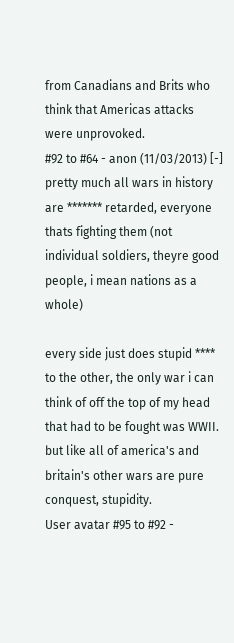from Canadians and Brits who think that Americas attacks were unprovoked.
#92 to #64 - anon (11/03/2013) [-]
pretty much all wars in history are ******* retarded, everyone thats fighting them (not individual soldiers, theyre good people, i mean nations as a whole)

every side just does stupid **** to the other, the only war i can think of off the top of my head that had to be fought was WWII. but like all of america's and britain's other wars are pure conquest, stupidity.
User avatar #95 to #92 -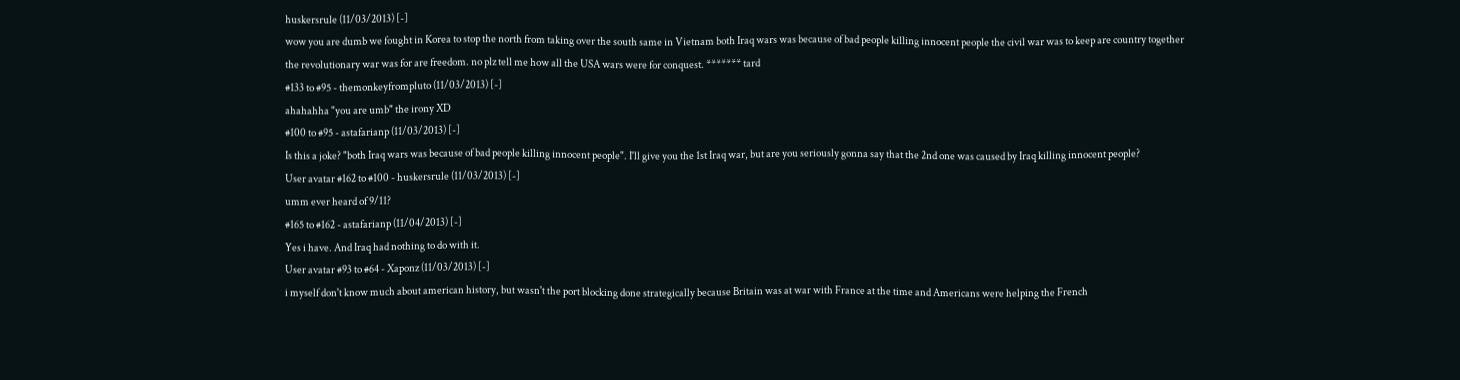huskersrule (11/03/2013) [-]
wow you are dumb we fought in Korea to stop the north from taking over the south same in Vietnam both Iraq wars was because of bad people killing innocent people the civil war was to keep are country together the revolutionary war was for are freedom. no plz tell me how all the USA wars were for conquest. ******* tard
#133 to #95 - themonkeyfrompluto (11/03/2013) [-]
ahahahha "you are umb" the irony XD
#100 to #95 - astafarianp (11/03/2013) [-]
Is this a joke? "both Iraq wars was because of bad people killing innocent people". I'll give you the 1st Iraq war, but are you seriously gonna say that the 2nd one was caused by Iraq killing innocent people?
User avatar #162 to #100 - huskersrule (11/03/2013) [-]
umm ever heard of 9/11?
#165 to #162 - astafarianp (11/04/2013) [-]
Yes i have. And Iraq had nothing to do with it.
User avatar #93 to #64 - Xaponz (11/03/2013) [-]
i myself don't know much about american history, but wasn't the port blocking done strategically because Britain was at war with France at the time and Americans were helping the French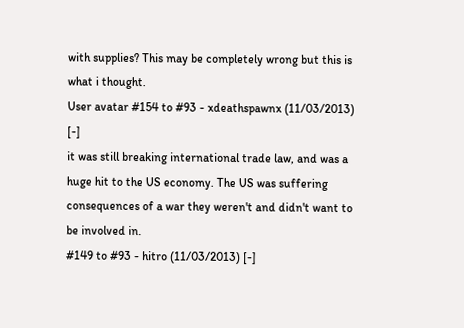with supplies? This may be completely wrong but this is what i thought.
User avatar #154 to #93 - xdeathspawnx (11/03/2013) [-]
it was still breaking international trade law, and was a huge hit to the US economy. The US was suffering consequences of a war they weren't and didn't want to be involved in.
#149 to #93 - hitro (11/03/2013) [-]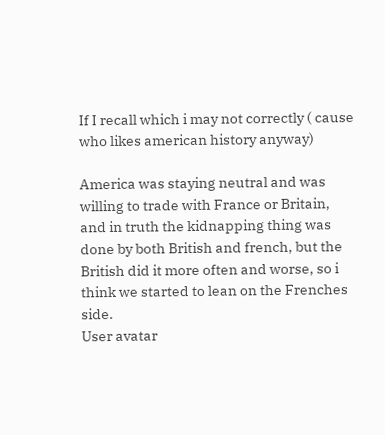If I recall which i may not correctly ( cause who likes american history anyway)

America was staying neutral and was willing to trade with France or Britain, and in truth the kidnapping thing was done by both British and french, but the British did it more often and worse, so i think we started to lean on the Frenches side.
User avatar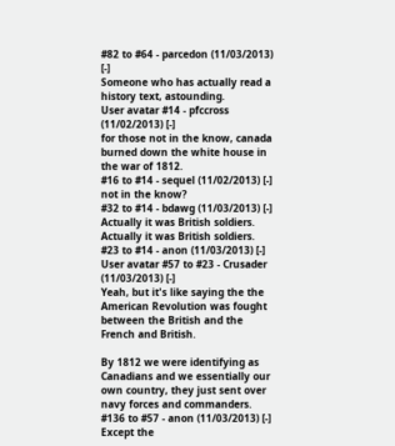#82 to #64 - parcedon (11/03/2013) [-]
Someone who has actually read a history text, astounding.
User avatar #14 - pfccross (11/02/2013) [-]
for those not in the know, canada burned down the white house in the war of 1812.
#16 to #14 - sequel (11/02/2013) [-]
not in the know?
#32 to #14 - bdawg (11/03/2013) [-]
Actually it was British soldiers.
Actually it was British soldiers.
#23 to #14 - anon (11/03/2013) [-]
User avatar #57 to #23 - Crusader (11/03/2013) [-]
Yeah, but it's like saying the the American Revolution was fought between the British and the French and British.

By 1812 we were identifying as Canadians and we essentially our own country, they just sent over navy forces and commanders.
#136 to #57 - anon (11/03/2013) [-]
Except the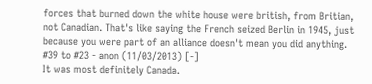forces that burned down the white house were british, from Britian, not Canadian. That's like saying the French seized Berlin in 1945, just because you were part of an alliance doesn't mean you did anything.
#39 to #23 - anon (11/03/2013) [-]
It was most definitely Canada.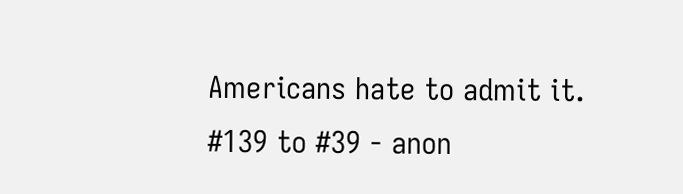Americans hate to admit it.
#139 to #39 - anon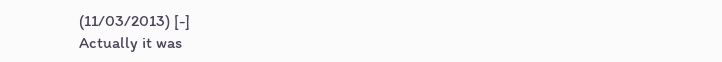(11/03/2013) [-]
Actually it was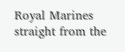Royal Marines straight from the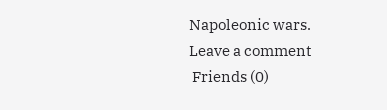Napoleonic wars.
Leave a comment
 Friends (0)